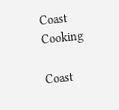Coast Cooking

Coast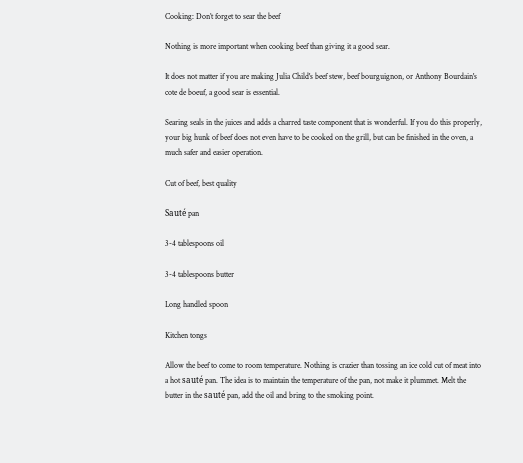Cooking: Don’t forget to sear the beef

Nothing is more important when cooking beef than giving it a good sear.

It does not matter if you are making Julia Child's beef stew, beef bourguignon, or Anthony Bourdain's cote de boeuf, a good sear is essential.

Searing seals in the juices and adds a charred taste component that is wonderful. If you do this properly, your big hunk of beef does not even have to be cooked on the grill, but can be finished in the oven, a much safer and easier operation.

Cut of beef, best quality

Sauté pan

3-4 tablespoons oil

3-4 tablespoons butter

Long handled spoon

Kitchen tongs

Allow the beef to come to room temperature. Nothing is crazier than tossing an ice cold cut of meat into a hot sauté pan. The idea is to maintain the temperature of the pan, not make it plummet. Melt the butter in the sauté pan, add the oil and bring to the smoking point.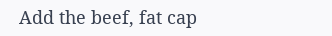Add the beef, fat cap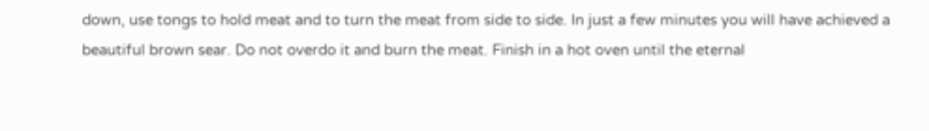down, use tongs to hold meat and to turn the meat from side to side. In just a few minutes you will have achieved a beautiful brown sear. Do not overdo it and burn the meat. Finish in a hot oven until the eternal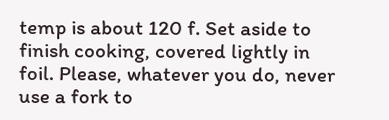temp is about 120 f. Set aside to finish cooking, covered lightly in foil. Please, whatever you do, never use a fork to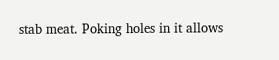stab meat. Poking holes in it allows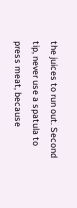the juices to run out. Second tip, never use a spatula to press meat, because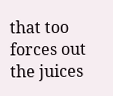that too forces out the juices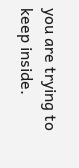you are trying to keep inside.